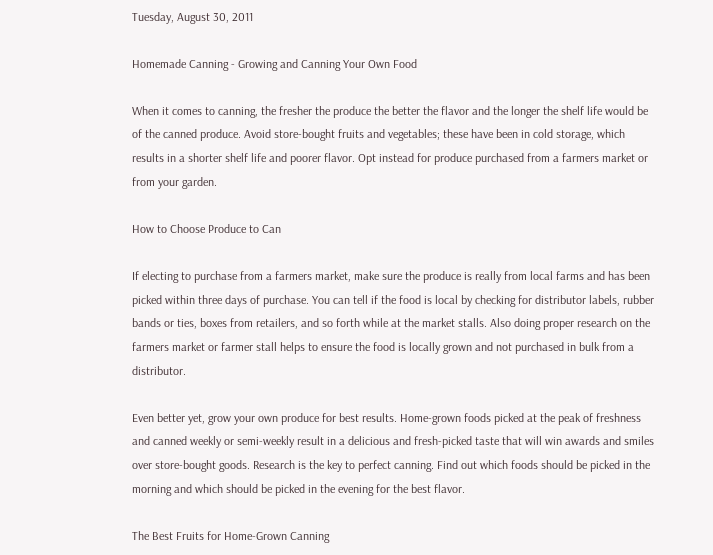Tuesday, August 30, 2011

Homemade Canning - Growing and Canning Your Own Food

When it comes to canning, the fresher the produce the better the flavor and the longer the shelf life would be of the canned produce. Avoid store-bought fruits and vegetables; these have been in cold storage, which results in a shorter shelf life and poorer flavor. Opt instead for produce purchased from a farmers market or from your garden.

How to Choose Produce to Can

If electing to purchase from a farmers market, make sure the produce is really from local farms and has been picked within three days of purchase. You can tell if the food is local by checking for distributor labels, rubber bands or ties, boxes from retailers, and so forth while at the market stalls. Also doing proper research on the farmers market or farmer stall helps to ensure the food is locally grown and not purchased in bulk from a distributor.

Even better yet, grow your own produce for best results. Home-grown foods picked at the peak of freshness and canned weekly or semi-weekly result in a delicious and fresh-picked taste that will win awards and smiles over store-bought goods. Research is the key to perfect canning. Find out which foods should be picked in the morning and which should be picked in the evening for the best flavor.

The Best Fruits for Home-Grown Canning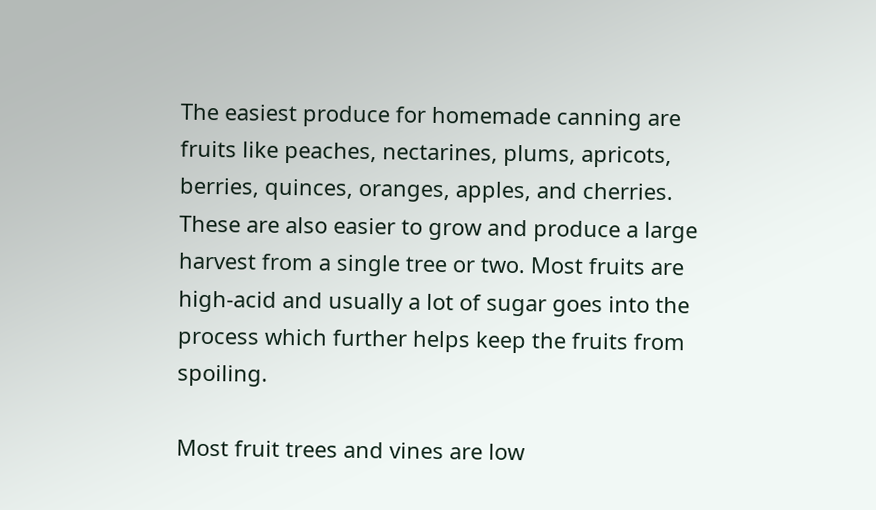The easiest produce for homemade canning are fruits like peaches, nectarines, plums, apricots, berries, quinces, oranges, apples, and cherries. These are also easier to grow and produce a large harvest from a single tree or two. Most fruits are high-acid and usually a lot of sugar goes into the process which further helps keep the fruits from spoiling.

Most fruit trees and vines are low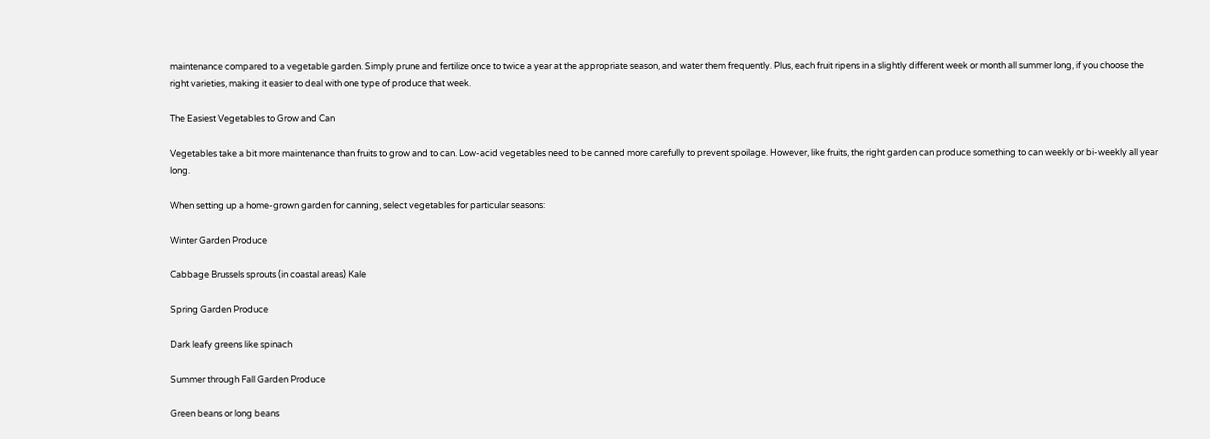maintenance compared to a vegetable garden. Simply prune and fertilize once to twice a year at the appropriate season, and water them frequently. Plus, each fruit ripens in a slightly different week or month all summer long, if you choose the right varieties, making it easier to deal with one type of produce that week.

The Easiest Vegetables to Grow and Can

Vegetables take a bit more maintenance than fruits to grow and to can. Low-acid vegetables need to be canned more carefully to prevent spoilage. However, like fruits, the right garden can produce something to can weekly or bi-weekly all year long.

When setting up a home-grown garden for canning, select vegetables for particular seasons:

Winter Garden Produce

Cabbage Brussels sprouts (in coastal areas) Kale

Spring Garden Produce

Dark leafy greens like spinach

Summer through Fall Garden Produce

Green beans or long beans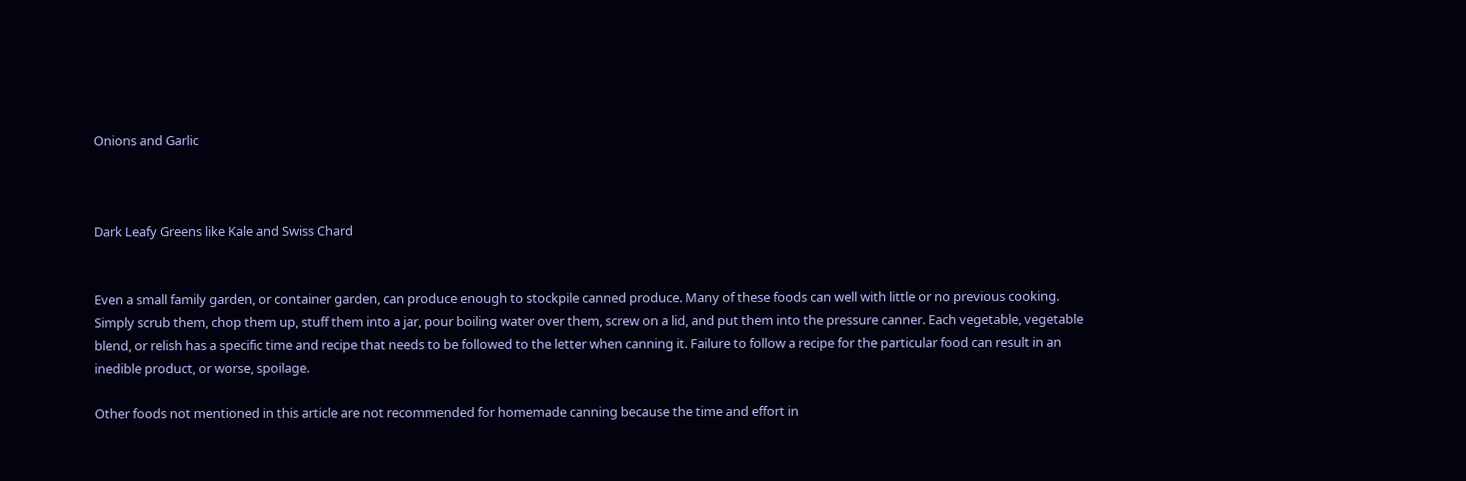Onions and Garlic



Dark Leafy Greens like Kale and Swiss Chard


Even a small family garden, or container garden, can produce enough to stockpile canned produce. Many of these foods can well with little or no previous cooking. Simply scrub them, chop them up, stuff them into a jar, pour boiling water over them, screw on a lid, and put them into the pressure canner. Each vegetable, vegetable blend, or relish has a specific time and recipe that needs to be followed to the letter when canning it. Failure to follow a recipe for the particular food can result in an inedible product, or worse, spoilage.

Other foods not mentioned in this article are not recommended for homemade canning because the time and effort in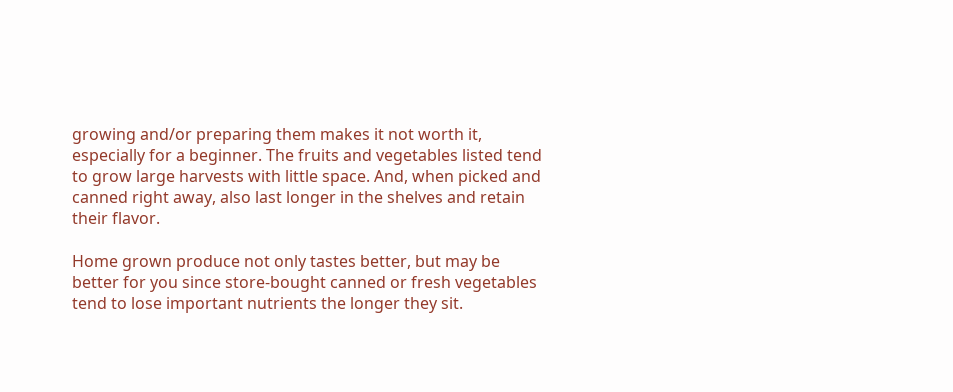growing and/or preparing them makes it not worth it, especially for a beginner. The fruits and vegetables listed tend to grow large harvests with little space. And, when picked and canned right away, also last longer in the shelves and retain their flavor.

Home grown produce not only tastes better, but may be better for you since store-bought canned or fresh vegetables tend to lose important nutrients the longer they sit.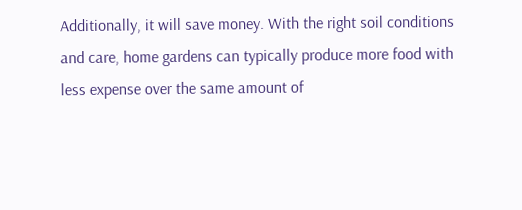Additionally, it will save money. With the right soil conditions and care, home gardens can typically produce more food with less expense over the same amount of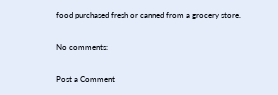food purchased fresh or canned from a grocery store.

No comments:

Post a Comment